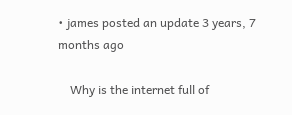• james posted an update 3 years, 7 months ago

    Why is the internet full of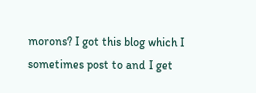morons? I got this blog which I sometimes post to and I get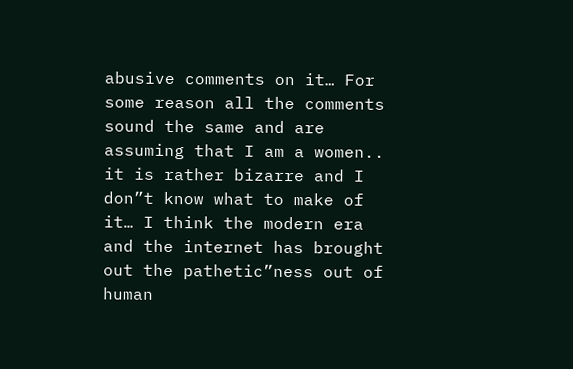abusive comments on it… For some reason all the comments sound the same and are assuming that I am a women.. it is rather bizarre and I don”t know what to make of it… I think the modern era and the internet has brought out the pathetic”ness out of human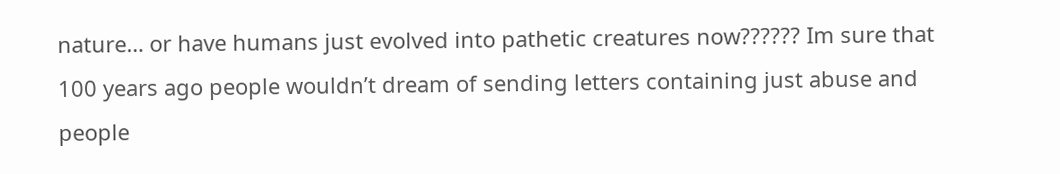nature… or have humans just evolved into pathetic creatures now?????? Im sure that 100 years ago people wouldn’t dream of sending letters containing just abuse and people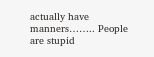actually have manners…….. People are stupid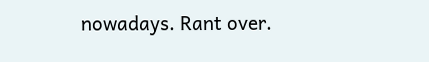nowadays. Rant over.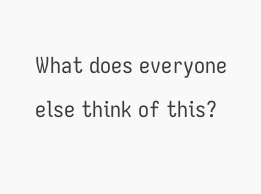What does everyone else think of this?